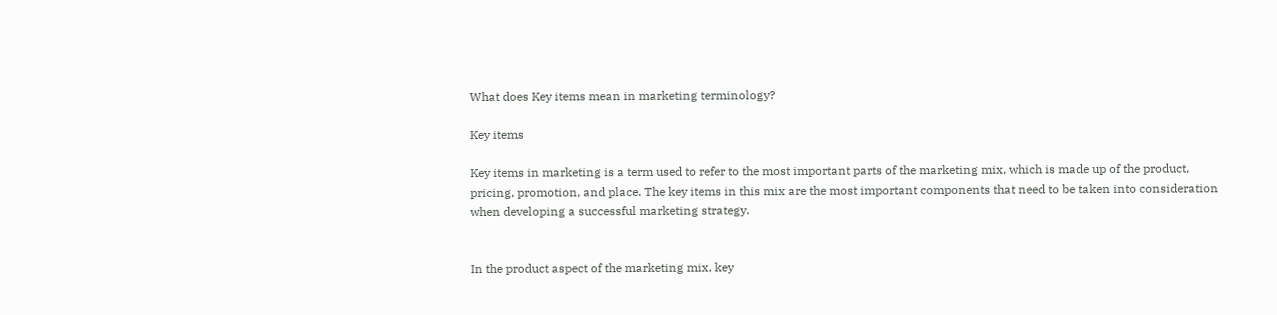What does Key items mean in marketing terminology?

Key items

Key items in marketing is a term used to refer to the most important parts of the marketing mix, which is made up of the product, pricing, promotion, and place. The key items in this mix are the most important components that need to be taken into consideration when developing a successful marketing strategy.


In the product aspect of the marketing mix, key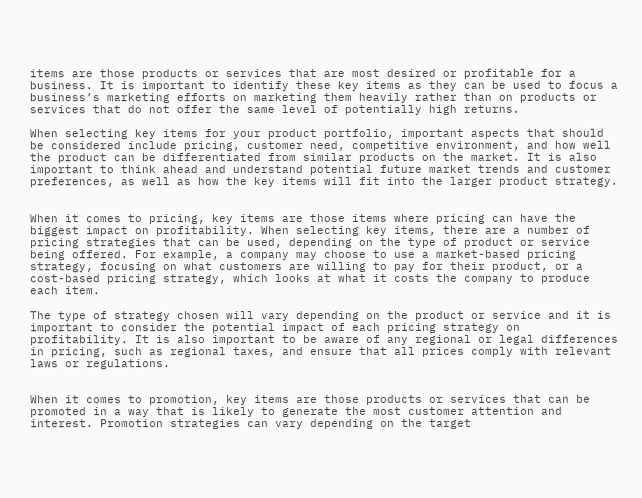items are those products or services that are most desired or profitable for a business. It is important to identify these key items as they can be used to focus a business’s marketing efforts on marketing them heavily rather than on products or services that do not offer the same level of potentially high returns.

When selecting key items for your product portfolio, important aspects that should be considered include pricing, customer need, competitive environment, and how well the product can be differentiated from similar products on the market. It is also important to think ahead and understand potential future market trends and customer preferences, as well as how the key items will fit into the larger product strategy.


When it comes to pricing, key items are those items where pricing can have the biggest impact on profitability. When selecting key items, there are a number of pricing strategies that can be used, depending on the type of product or service being offered. For example, a company may choose to use a market-based pricing strategy, focusing on what customers are willing to pay for their product, or a cost-based pricing strategy, which looks at what it costs the company to produce each item.

The type of strategy chosen will vary depending on the product or service and it is important to consider the potential impact of each pricing strategy on profitability. It is also important to be aware of any regional or legal differences in pricing, such as regional taxes, and ensure that all prices comply with relevant laws or regulations.


When it comes to promotion, key items are those products or services that can be promoted in a way that is likely to generate the most customer attention and interest. Promotion strategies can vary depending on the target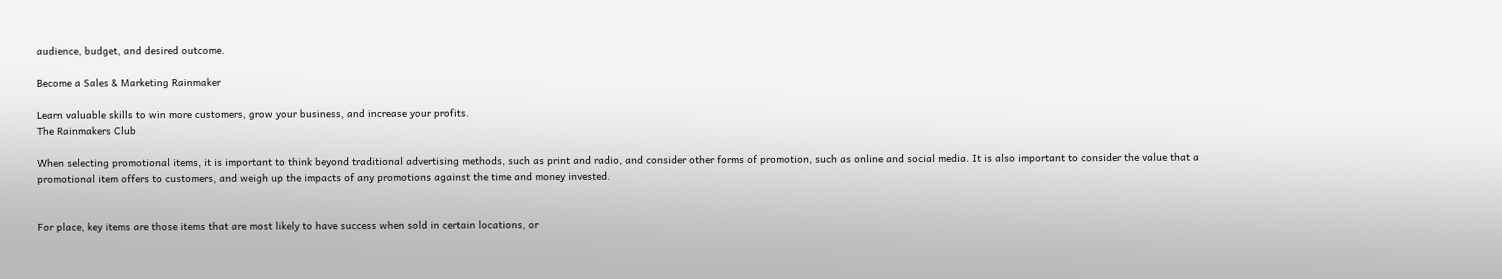audience, budget, and desired outcome.

Become a Sales & Marketing Rainmaker

Learn valuable skills to win more customers, grow your business, and increase your profits.
The Rainmakers Club

When selecting promotional items, it is important to think beyond traditional advertising methods, such as print and radio, and consider other forms of promotion, such as online and social media. It is also important to consider the value that a promotional item offers to customers, and weigh up the impacts of any promotions against the time and money invested.


For place, key items are those items that are most likely to have success when sold in certain locations, or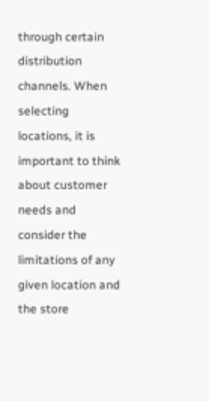through certain distribution channels. When selecting locations, it is important to think about customer needs and consider the limitations of any given location and the store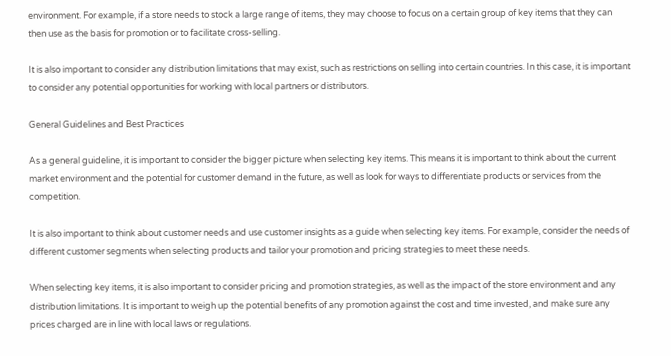environment. For example, if a store needs to stock a large range of items, they may choose to focus on a certain group of key items that they can then use as the basis for promotion or to facilitate cross-selling.

It is also important to consider any distribution limitations that may exist, such as restrictions on selling into certain countries. In this case, it is important to consider any potential opportunities for working with local partners or distributors.

General Guidelines and Best Practices

As a general guideline, it is important to consider the bigger picture when selecting key items. This means it is important to think about the current market environment and the potential for customer demand in the future, as well as look for ways to differentiate products or services from the competition.

It is also important to think about customer needs and use customer insights as a guide when selecting key items. For example, consider the needs of different customer segments when selecting products and tailor your promotion and pricing strategies to meet these needs.

When selecting key items, it is also important to consider pricing and promotion strategies, as well as the impact of the store environment and any distribution limitations. It is important to weigh up the potential benefits of any promotion against the cost and time invested, and make sure any prices charged are in line with local laws or regulations.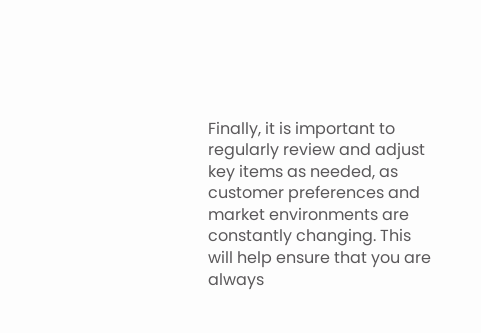Finally, it is important to regularly review and adjust key items as needed, as customer preferences and market environments are constantly changing. This will help ensure that you are always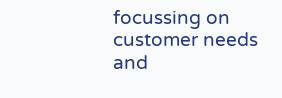focussing on customer needs and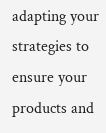adapting your strategies to ensure your products and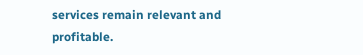services remain relevant and profitable.